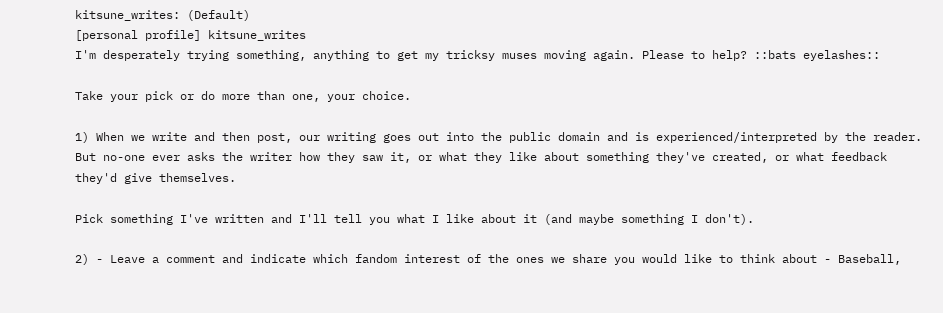kitsune_writes: (Default)
[personal profile] kitsune_writes
I'm desperately trying something, anything to get my tricksy muses moving again. Please to help? ::bats eyelashes::

Take your pick or do more than one, your choice.

1) When we write and then post, our writing goes out into the public domain and is experienced/interpreted by the reader. But no-one ever asks the writer how they saw it, or what they like about something they've created, or what feedback they'd give themselves.

Pick something I've written and I'll tell you what I like about it (and maybe something I don't).

2) - Leave a comment and indicate which fandom interest of the ones we share you would like to think about - Baseball,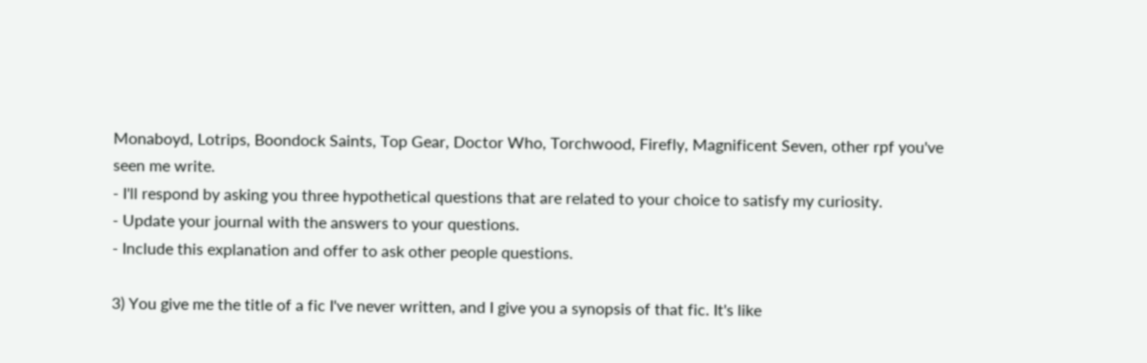Monaboyd, Lotrips, Boondock Saints, Top Gear, Doctor Who, Torchwood, Firefly, Magnificent Seven, other rpf you've seen me write.
- I'll respond by asking you three hypothetical questions that are related to your choice to satisfy my curiosity.
- Update your journal with the answers to your questions.
- Include this explanation and offer to ask other people questions.

3) You give me the title of a fic I've never written, and I give you a synopsis of that fic. It's like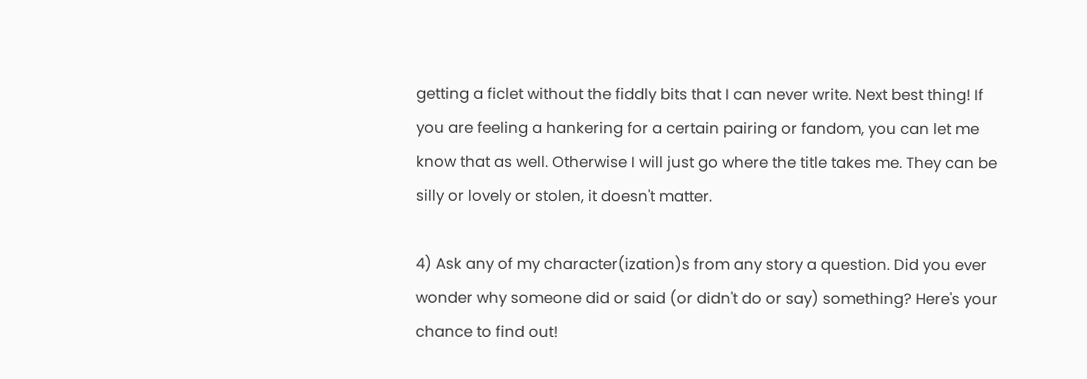getting a ficlet without the fiddly bits that I can never write. Next best thing! If you are feeling a hankering for a certain pairing or fandom, you can let me know that as well. Otherwise I will just go where the title takes me. They can be silly or lovely or stolen, it doesn't matter.

4) Ask any of my character(ization)s from any story a question. Did you ever wonder why someone did or said (or didn't do or say) something? Here's your chance to find out!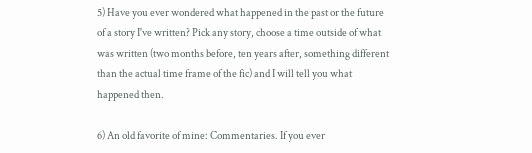5) Have you ever wondered what happened in the past or the future of a story I've written? Pick any story, choose a time outside of what was written (two months before, ten years after, something different than the actual time frame of the fic) and I will tell you what happened then.

6) An old favorite of mine: Commentaries. If you ever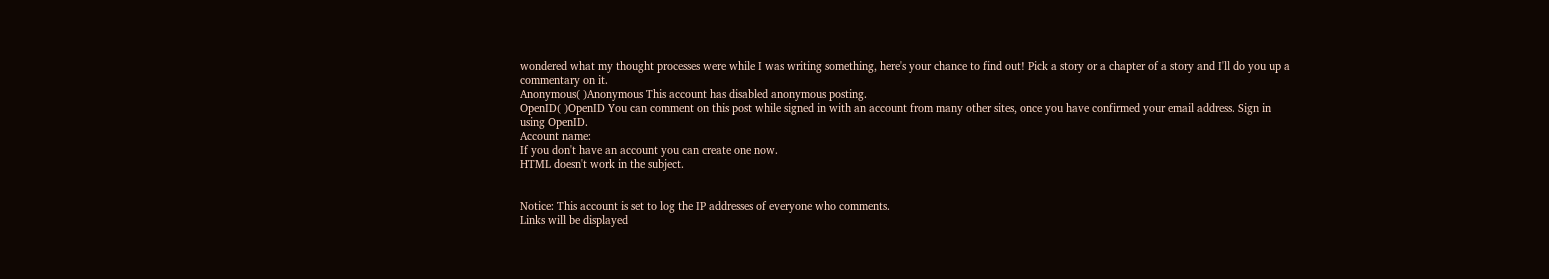wondered what my thought processes were while I was writing something, here's your chance to find out! Pick a story or a chapter of a story and I'll do you up a commentary on it.
Anonymous( )Anonymous This account has disabled anonymous posting.
OpenID( )OpenID You can comment on this post while signed in with an account from many other sites, once you have confirmed your email address. Sign in using OpenID.
Account name:
If you don't have an account you can create one now.
HTML doesn't work in the subject.


Notice: This account is set to log the IP addresses of everyone who comments.
Links will be displayed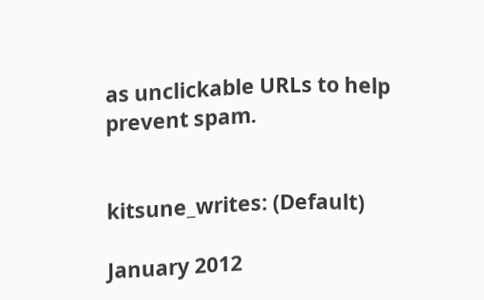as unclickable URLs to help prevent spam.


kitsune_writes: (Default)

January 2012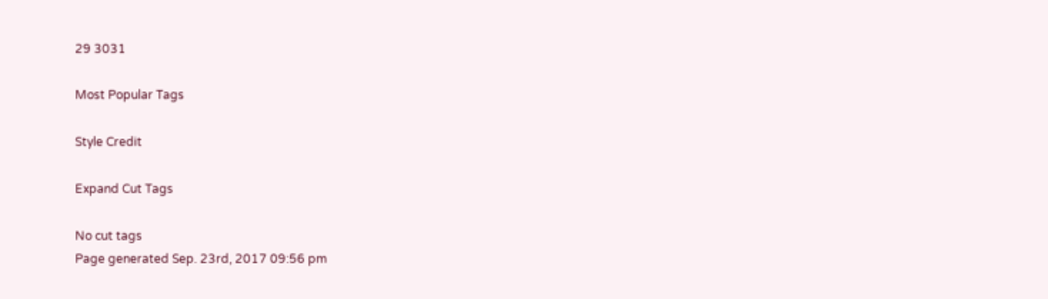29 3031

Most Popular Tags

Style Credit

Expand Cut Tags

No cut tags
Page generated Sep. 23rd, 2017 09:56 pm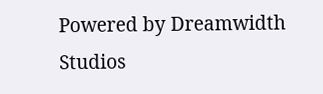Powered by Dreamwidth Studios